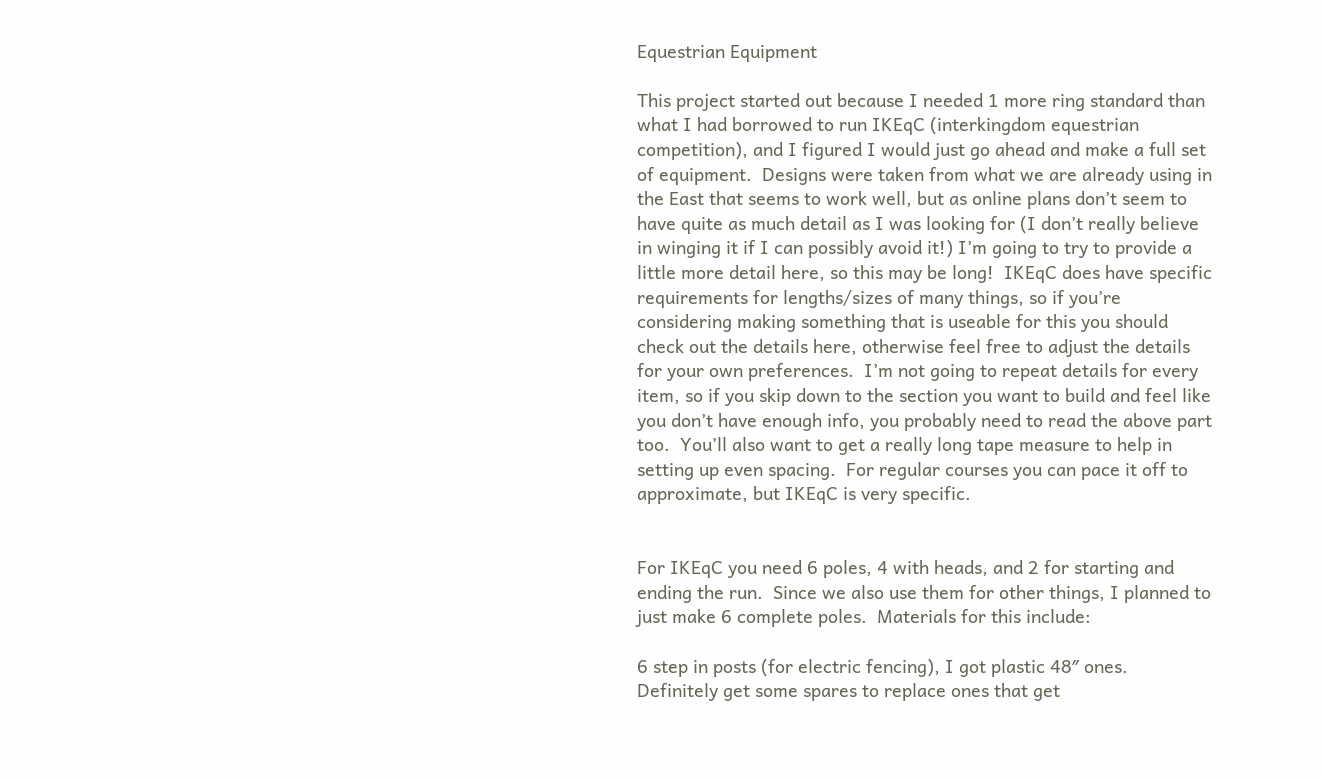Equestrian Equipment

This project started out because I needed 1 more ring standard than what I had borrowed to run IKEqC (interkingdom equestrian competition), and I figured I would just go ahead and make a full set of equipment.  Designs were taken from what we are already using in the East that seems to work well, but as online plans don’t seem to have quite as much detail as I was looking for (I don’t really believe in winging it if I can possibly avoid it!) I’m going to try to provide a little more detail here, so this may be long!  IKEqC does have specific requirements for lengths/sizes of many things, so if you’re considering making something that is useable for this you should check out the details here, otherwise feel free to adjust the details for your own preferences.  I’m not going to repeat details for every item, so if you skip down to the section you want to build and feel like you don’t have enough info, you probably need to read the above part too.  You’ll also want to get a really long tape measure to help in setting up even spacing.  For regular courses you can pace it off to approximate, but IKEqC is very specific.


For IKEqC you need 6 poles, 4 with heads, and 2 for starting and ending the run.  Since we also use them for other things, I planned to just make 6 complete poles.  Materials for this include:

6 step in posts (for electric fencing), I got plastic 48″ ones.  Definitely get some spares to replace ones that get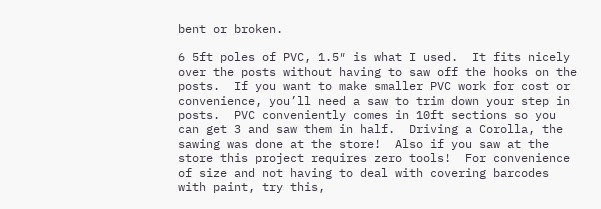bent or broken.

6 5ft poles of PVC, 1.5″ is what I used.  It fits nicely over the posts without having to saw off the hooks on the posts.  If you want to make smaller PVC work for cost or convenience, you’ll need a saw to trim down your step in posts.  PVC conveniently comes in 10ft sections so you can get 3 and saw them in half.  Driving a Corolla, the sawing was done at the store!  Also if you saw at the store this project requires zero tools!  For convenience of size and not having to deal with covering barcodes with paint, try this,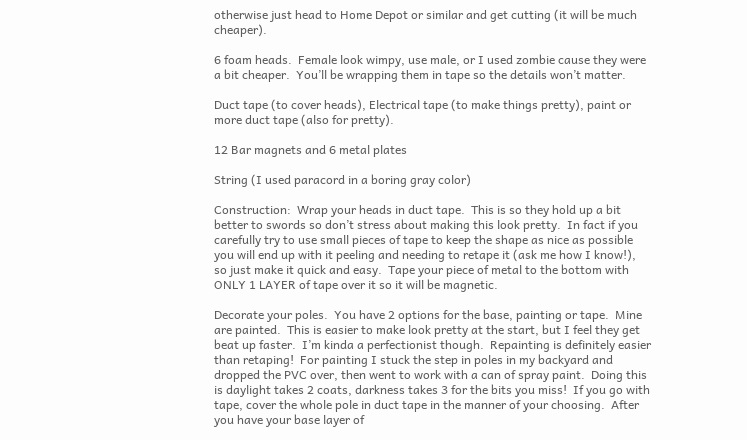otherwise just head to Home Depot or similar and get cutting (it will be much cheaper).

6 foam heads.  Female look wimpy, use male, or I used zombie cause they were a bit cheaper.  You’ll be wrapping them in tape so the details won’t matter.

Duct tape (to cover heads), Electrical tape (to make things pretty), paint or more duct tape (also for pretty).

12 Bar magnets and 6 metal plates

String (I used paracord in a boring gray color)

Construction:  Wrap your heads in duct tape.  This is so they hold up a bit better to swords so don’t stress about making this look pretty.  In fact if you carefully try to use small pieces of tape to keep the shape as nice as possible you will end up with it peeling and needing to retape it (ask me how I know!), so just make it quick and easy.  Tape your piece of metal to the bottom with ONLY 1 LAYER of tape over it so it will be magnetic.

Decorate your poles.  You have 2 options for the base, painting or tape.  Mine are painted.  This is easier to make look pretty at the start, but I feel they get beat up faster.  I’m kinda a perfectionist though.  Repainting is definitely easier than retaping!  For painting I stuck the step in poles in my backyard and dropped the PVC over, then went to work with a can of spray paint.  Doing this is daylight takes 2 coats, darkness takes 3 for the bits you miss!  If you go with tape, cover the whole pole in duct tape in the manner of your choosing.  After you have your base layer of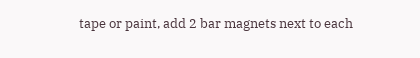tape or paint, add 2 bar magnets next to each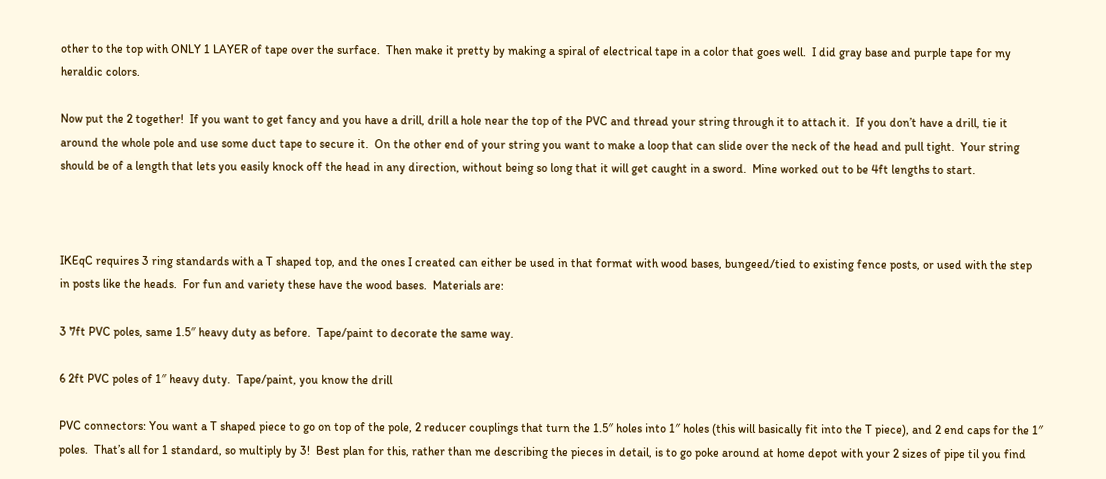other to the top with ONLY 1 LAYER of tape over the surface.  Then make it pretty by making a spiral of electrical tape in a color that goes well.  I did gray base and purple tape for my heraldic colors.

Now put the 2 together!  If you want to get fancy and you have a drill, drill a hole near the top of the PVC and thread your string through it to attach it.  If you don’t have a drill, tie it around the whole pole and use some duct tape to secure it.  On the other end of your string you want to make a loop that can slide over the neck of the head and pull tight.  Your string should be of a length that lets you easily knock off the head in any direction, without being so long that it will get caught in a sword.  Mine worked out to be 4ft lengths to start.



IKEqC requires 3 ring standards with a T shaped top, and the ones I created can either be used in that format with wood bases, bungeed/tied to existing fence posts, or used with the step in posts like the heads.  For fun and variety these have the wood bases.  Materials are:

3 7ft PVC poles, same 1.5″ heavy duty as before.  Tape/paint to decorate the same way.

6 2ft PVC poles of 1″ heavy duty.  Tape/paint, you know the drill

PVC connectors: You want a T shaped piece to go on top of the pole, 2 reducer couplings that turn the 1.5″ holes into 1″ holes (this will basically fit into the T piece), and 2 end caps for the 1″ poles.  That’s all for 1 standard, so multiply by 3!  Best plan for this, rather than me describing the pieces in detail, is to go poke around at home depot with your 2 sizes of pipe til you find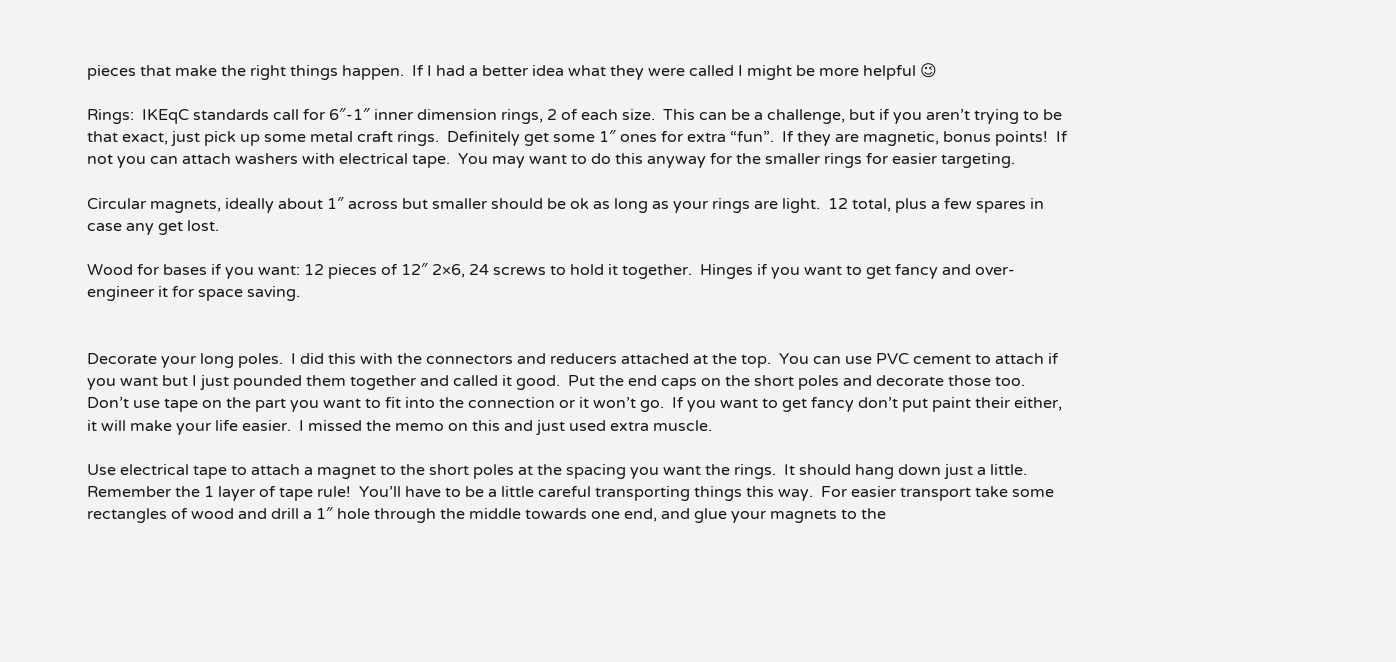pieces that make the right things happen.  If I had a better idea what they were called I might be more helpful 😉

Rings:  IKEqC standards call for 6″-1″ inner dimension rings, 2 of each size.  This can be a challenge, but if you aren’t trying to be that exact, just pick up some metal craft rings.  Definitely get some 1″ ones for extra “fun”.  If they are magnetic, bonus points!  If not you can attach washers with electrical tape.  You may want to do this anyway for the smaller rings for easier targeting.

Circular magnets, ideally about 1″ across but smaller should be ok as long as your rings are light.  12 total, plus a few spares in case any get lost.

Wood for bases if you want: 12 pieces of 12″ 2×6, 24 screws to hold it together.  Hinges if you want to get fancy and over-engineer it for space saving.


Decorate your long poles.  I did this with the connectors and reducers attached at the top.  You can use PVC cement to attach if you want but I just pounded them together and called it good.  Put the end caps on the short poles and decorate those too.  Don’t use tape on the part you want to fit into the connection or it won’t go.  If you want to get fancy don’t put paint their either, it will make your life easier.  I missed the memo on this and just used extra muscle.

Use electrical tape to attach a magnet to the short poles at the spacing you want the rings.  It should hang down just a little.  Remember the 1 layer of tape rule!  You’ll have to be a little careful transporting things this way.  For easier transport take some rectangles of wood and drill a 1″ hole through the middle towards one end, and glue your magnets to the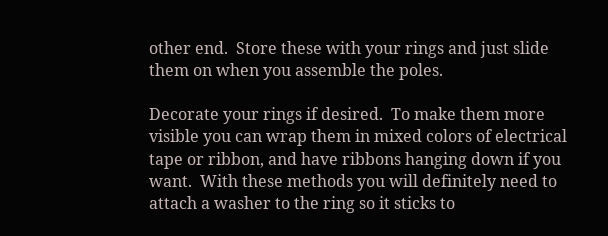other end.  Store these with your rings and just slide them on when you assemble the poles.

Decorate your rings if desired.  To make them more visible you can wrap them in mixed colors of electrical tape or ribbon, and have ribbons hanging down if you want.  With these methods you will definitely need to attach a washer to the ring so it sticks to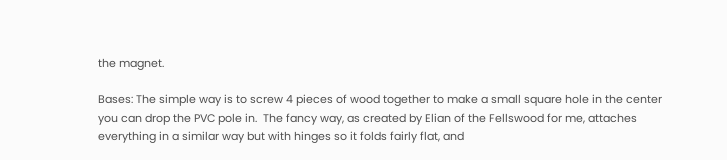the magnet.

Bases: The simple way is to screw 4 pieces of wood together to make a small square hole in the center you can drop the PVC pole in.  The fancy way, as created by Elian of the Fellswood for me, attaches everything in a similar way but with hinges so it folds fairly flat, and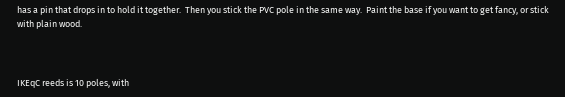has a pin that drops in to hold it together.  Then you stick the PVC pole in the same way.  Paint the base if you want to get fancy, or stick with plain wood.



IKEqC reeds is 10 poles, with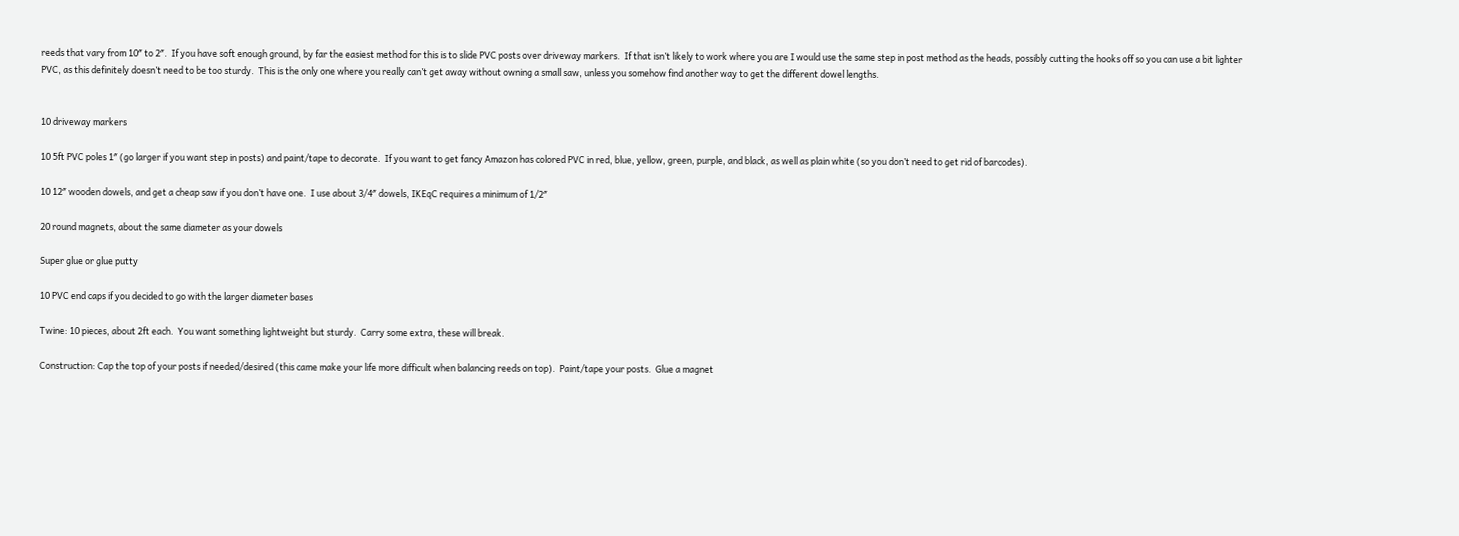reeds that vary from 10″ to 2″.  If you have soft enough ground, by far the easiest method for this is to slide PVC posts over driveway markers.  If that isn’t likely to work where you are I would use the same step in post method as the heads, possibly cutting the hooks off so you can use a bit lighter PVC, as this definitely doesn’t need to be too sturdy.  This is the only one where you really can’t get away without owning a small saw, unless you somehow find another way to get the different dowel lengths.


10 driveway markers

10 5ft PVC poles 1″ (go larger if you want step in posts) and paint/tape to decorate.  If you want to get fancy Amazon has colored PVC in red, blue, yellow, green, purple, and black, as well as plain white (so you don’t need to get rid of barcodes).

10 12″ wooden dowels, and get a cheap saw if you don’t have one.  I use about 3/4″ dowels, IKEqC requires a minimum of 1/2″

20 round magnets, about the same diameter as your dowels

Super glue or glue putty

10 PVC end caps if you decided to go with the larger diameter bases

Twine: 10 pieces, about 2ft each.  You want something lightweight but sturdy.  Carry some extra, these will break.

Construction: Cap the top of your posts if needed/desired (this came make your life more difficult when balancing reeds on top).  Paint/tape your posts.  Glue a magnet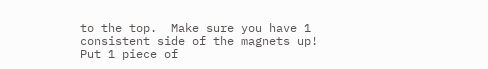to the top.  Make sure you have 1 consistent side of the magnets up!  Put 1 piece of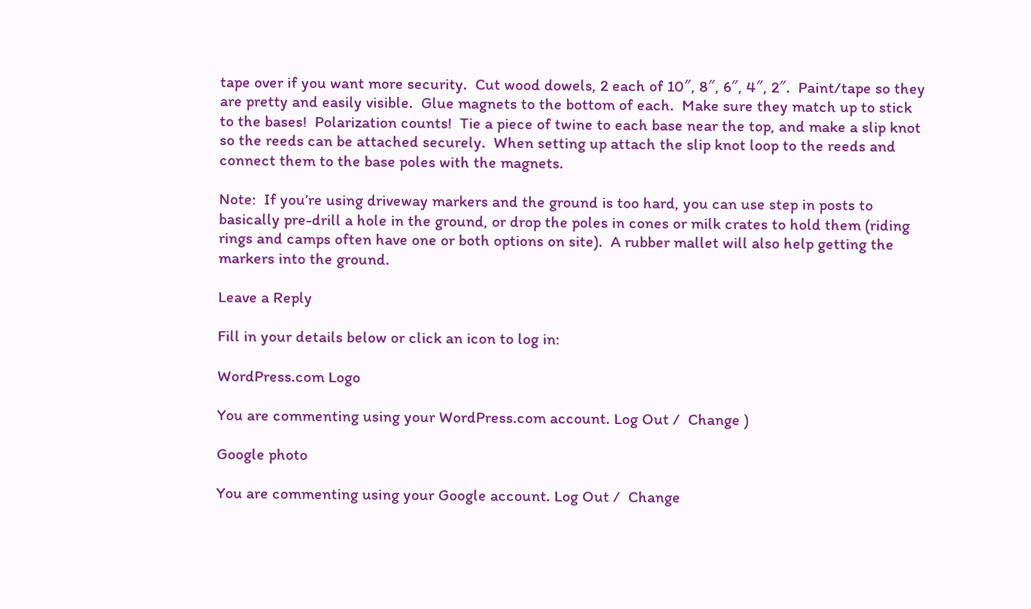tape over if you want more security.  Cut wood dowels, 2 each of 10″, 8″, 6″, 4″, 2″.  Paint/tape so they are pretty and easily visible.  Glue magnets to the bottom of each.  Make sure they match up to stick to the bases!  Polarization counts!  Tie a piece of twine to each base near the top, and make a slip knot so the reeds can be attached securely.  When setting up attach the slip knot loop to the reeds and connect them to the base poles with the magnets.

Note:  If you’re using driveway markers and the ground is too hard, you can use step in posts to basically pre-drill a hole in the ground, or drop the poles in cones or milk crates to hold them (riding rings and camps often have one or both options on site).  A rubber mallet will also help getting the markers into the ground.

Leave a Reply

Fill in your details below or click an icon to log in:

WordPress.com Logo

You are commenting using your WordPress.com account. Log Out /  Change )

Google photo

You are commenting using your Google account. Log Out /  Change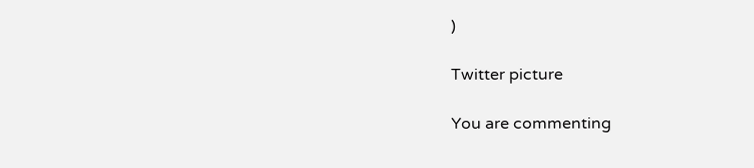)

Twitter picture

You are commenting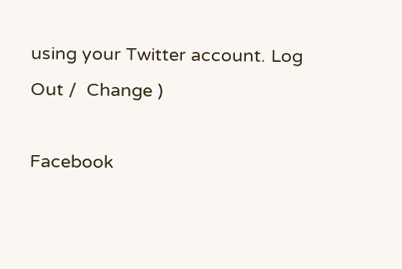using your Twitter account. Log Out /  Change )

Facebook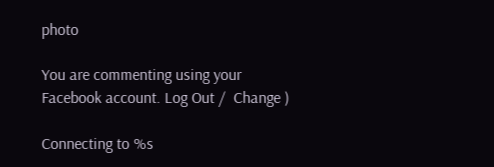photo

You are commenting using your Facebook account. Log Out /  Change )

Connecting to %s